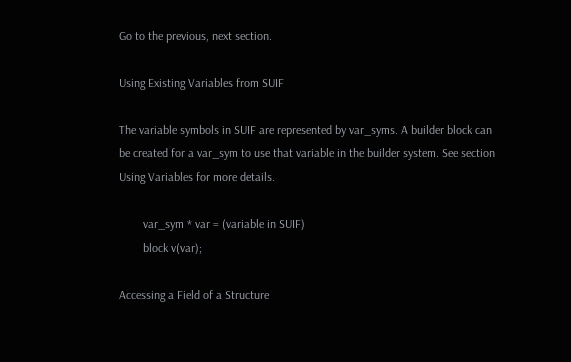Go to the previous, next section.

Using Existing Variables from SUIF

The variable symbols in SUIF are represented by var_syms. A builder block can be created for a var_sym to use that variable in the builder system. See section Using Variables for more details.

        var_sym * var = (variable in SUIF)
        block v(var);

Accessing a Field of a Structure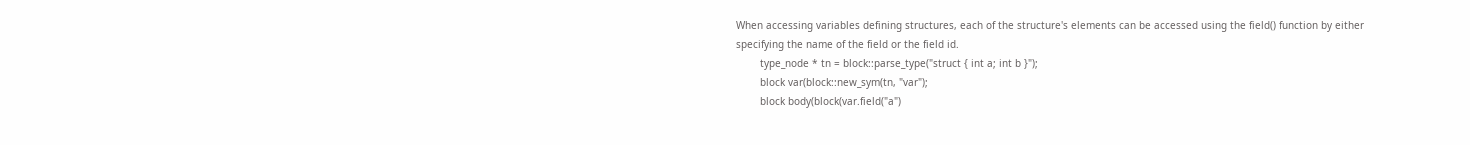When accessing variables defining structures, each of the structure's elements can be accessed using the field() function by either specifying the name of the field or the field id.
        type_node * tn = block::parse_type("struct { int a; int b }");
        block var(block::new_sym(tn, "var");
        block body(block(var.field("a")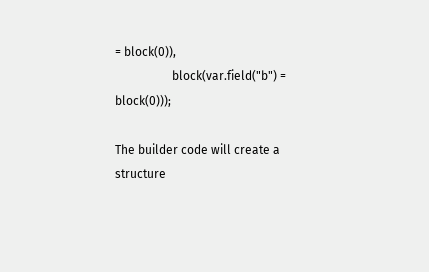= block(0)),
                   block(var.field("b") = block(0)));

The builder code will create a structure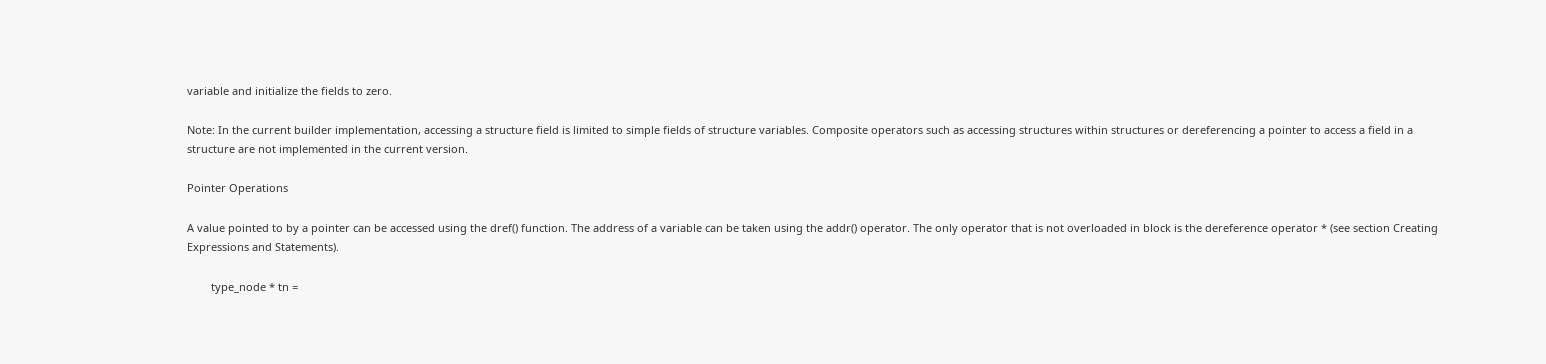variable and initialize the fields to zero.

Note: In the current builder implementation, accessing a structure field is limited to simple fields of structure variables. Composite operators such as accessing structures within structures or dereferencing a pointer to access a field in a structure are not implemented in the current version.

Pointer Operations

A value pointed to by a pointer can be accessed using the dref() function. The address of a variable can be taken using the addr() operator. The only operator that is not overloaded in block is the dereference operator * (see section Creating Expressions and Statements).

        type_node * tn =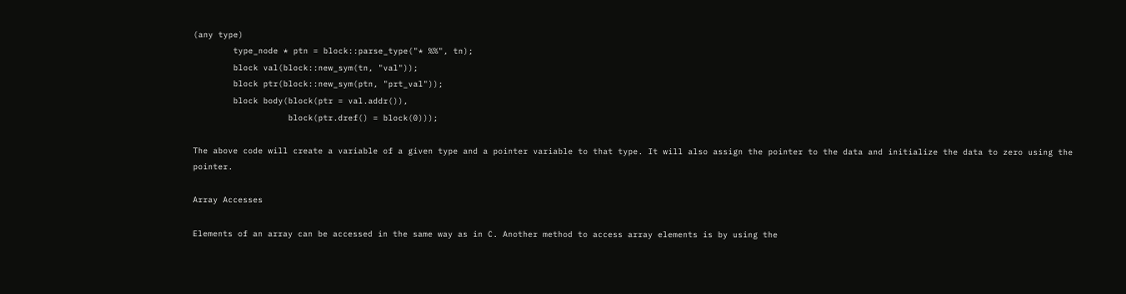(any type)
        type_node * ptn = block::parse_type("* %%", tn);
        block val(block::new_sym(tn, "val"));
        block ptr(block::new_sym(ptn, "prt_val"));
        block body(block(ptr = val.addr()),
                   block(ptr.dref() = block(0)));

The above code will create a variable of a given type and a pointer variable to that type. It will also assign the pointer to the data and initialize the data to zero using the pointer.

Array Accesses

Elements of an array can be accessed in the same way as in C. Another method to access array elements is by using the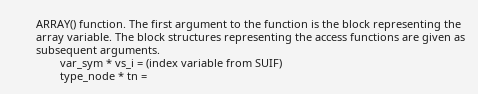ARRAY() function. The first argument to the function is the block representing the array variable. The block structures representing the access functions are given as subsequent arguments.
        var_sym * vs_i = (index variable from SUIF)
        type_node * tn =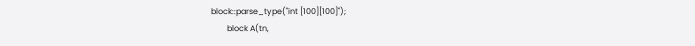block::parse_type("int [100][100]");
        block A(tn,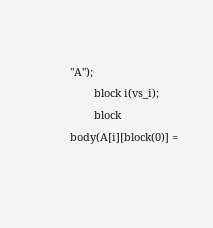"A");
        block i(vs_i);
        block body(A[i][block(0)] =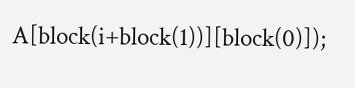A[block(i+block(1))][block(0)]);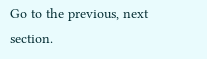Go to the previous, next section.